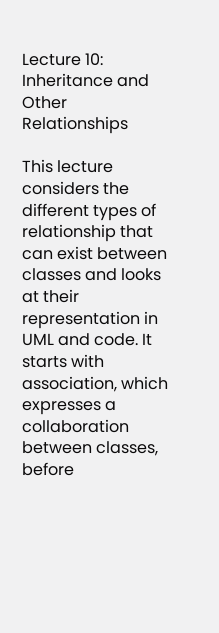Lecture 10: Inheritance and Other Relationships

This lecture considers the different types of relationship that can exist between classes and looks at their representation in UML and code. It starts with association, which expresses a collaboration between classes, before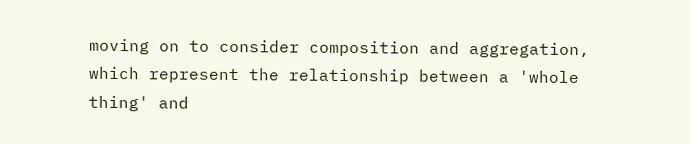moving on to consider composition and aggregation, which represent the relationship between a 'whole thing' and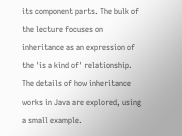its component parts. The bulk of the lecture focuses on inheritance as an expression of the 'is a kind of' relationship. The details of how inheritance works in Java are explored, using a small example.